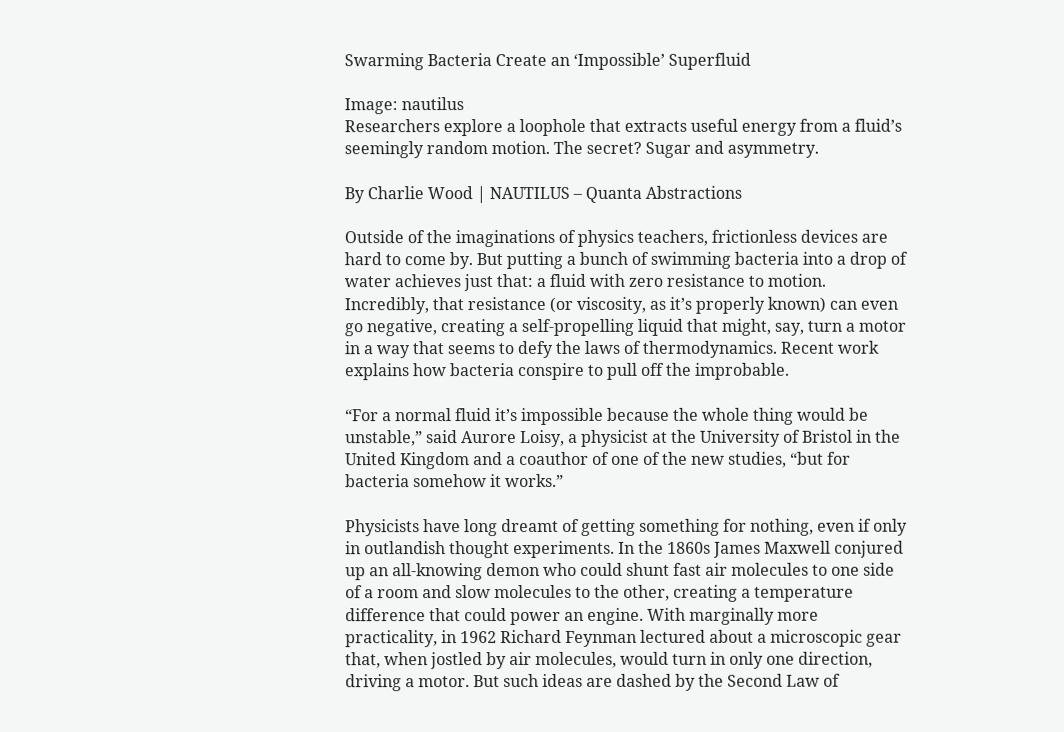Swarming Bacteria Create an ‘Impossible’ Superfluid

Image: nautilus
Researchers explore a loophole that extracts useful energy from a fluid’s seemingly random motion. The secret? Sugar and asymmetry.

By Charlie Wood | NAUTILUS – Quanta Abstractions

Outside of the imaginations of physics teachers, frictionless devices are hard to come by. But putting a bunch of swimming bacteria into a drop of water achieves just that: a fluid with zero resistance to motion. Incredibly, that resistance (or viscosity, as it’s properly known) can even go negative, creating a self-propelling liquid that might, say, turn a motor in a way that seems to defy the laws of thermodynamics. Recent work explains how bacteria conspire to pull off the improbable.

“For a normal fluid it’s impossible because the whole thing would be unstable,” said Aurore Loisy, a physicist at the University of Bristol in the United Kingdom and a coauthor of one of the new studies, “but for bacteria somehow it works.”

Physicists have long dreamt of getting something for nothing, even if only in outlandish thought experiments. In the 1860s James Maxwell conjured up an all-knowing demon who could shunt fast air molecules to one side of a room and slow molecules to the other, creating a temperature difference that could power an engine. With marginally more practicality, in 1962 Richard Feynman lectured about a microscopic gear that, when jostled by air molecules, would turn in only one direction, driving a motor. But such ideas are dashed by the Second Law of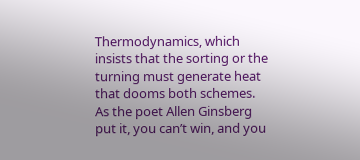Thermodynamics, which insists that the sorting or the turning must generate heat that dooms both schemes. As the poet Allen Ginsberg put it, you can’t win, and you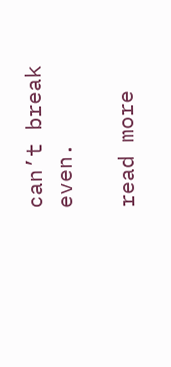can’t break even.

read more